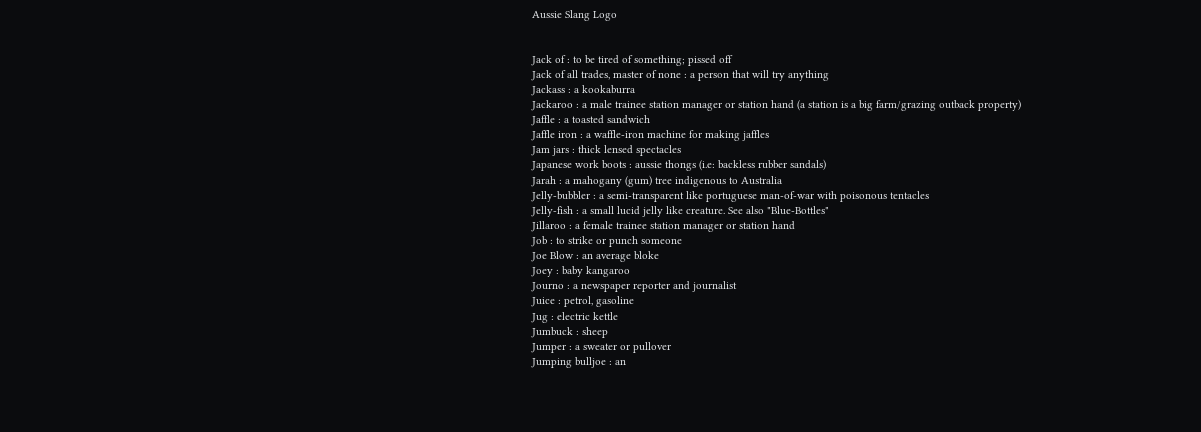Aussie Slang Logo


Jack of : to be tired of something; pissed off
Jack of all trades, master of none : a person that will try anything
Jackass : a kookaburra
Jackaroo : a male trainee station manager or station hand (a station is a big farm/grazing outback property)
Jaffle : a toasted sandwich
Jaffle iron : a waffle-iron machine for making jaffles
Jam jars : thick lensed spectacles
Japanese work boots : aussie thongs (i.e: backless rubber sandals)
Jarah : a mahogany (gum) tree indigenous to Australia
Jelly-bubbler : a semi-transparent like portuguese man-of-war with poisonous tentacles
Jelly-fish : a small lucid jelly like creature. See also "Blue-Bottles"
Jillaroo : a female trainee station manager or station hand
Job : to strike or punch someone
Joe Blow : an average bloke
Joey : baby kangaroo
Journo : a newspaper reporter and journalist
Juice : petrol, gasoline
Jug : electric kettle
Jumbuck : sheep
Jumper : a sweater or pullover
Jumping bulljoe : an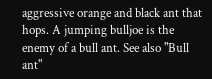aggressive orange and black ant that hops. A jumping bulljoe is the enemy of a bull ant. See also "Bull ant"